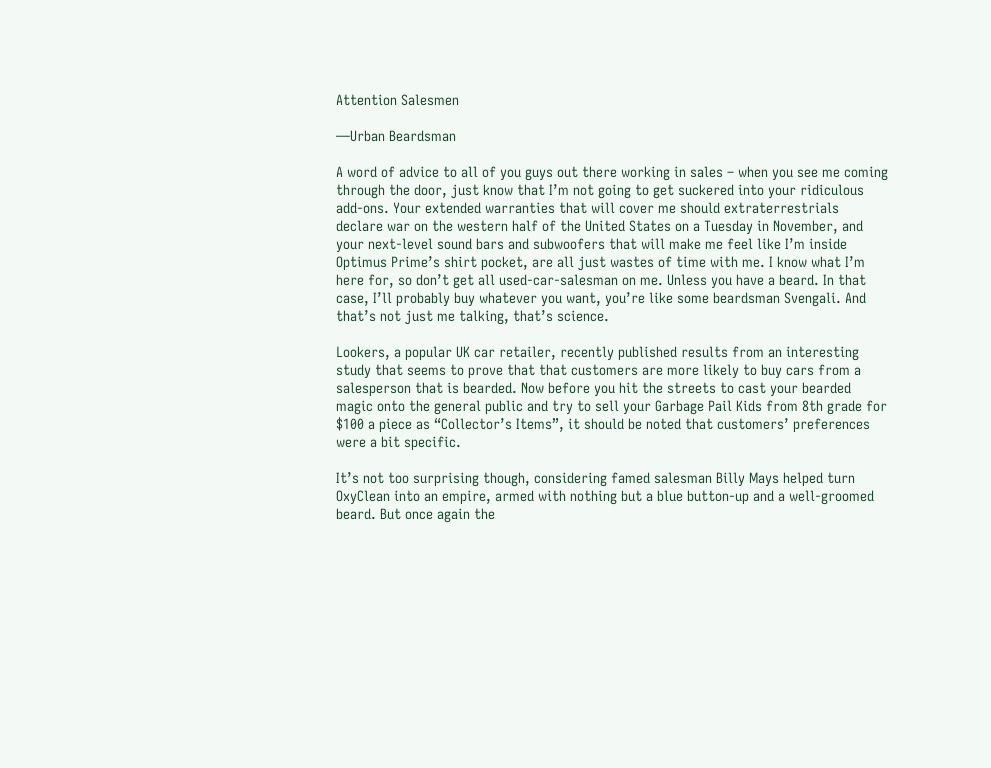Attention Salesmen

—Urban Beardsman

A word of advice to all of you guys out there working in sales – when you see me coming through the door, just know that I’m not going to get suckered into your ridiculous add-ons. Your extended warranties that will cover me should extraterrestrials declare war on the western half of the United States on a Tuesday in November, and your next-level sound bars and subwoofers that will make me feel like I’m inside Optimus Prime’s shirt pocket, are all just wastes of time with me. I know what I’m here for, so don’t get all used-car-salesman on me. Unless you have a beard. In that case, I’ll probably buy whatever you want, you’re like some beardsman Svengali. And that’s not just me talking, that’s science.

Lookers, a popular UK car retailer, recently published results from an interesting study that seems to prove that that customers are more likely to buy cars from a salesperson that is bearded. Now before you hit the streets to cast your bearded magic onto the general public and try to sell your Garbage Pail Kids from 8th grade for $100 a piece as “Collector’s Items”, it should be noted that customers’ preferences were a bit specific.

It’s not too surprising though, considering famed salesman Billy Mays helped turn OxyClean into an empire, armed with nothing but a blue button-up and a well-groomed beard. But once again the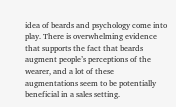idea of beards and psychology come into play. There is overwhelming evidence that supports the fact that beards augment people’s perceptions of the wearer, and a lot of these augmentations seem to be potentially beneficial in a sales setting.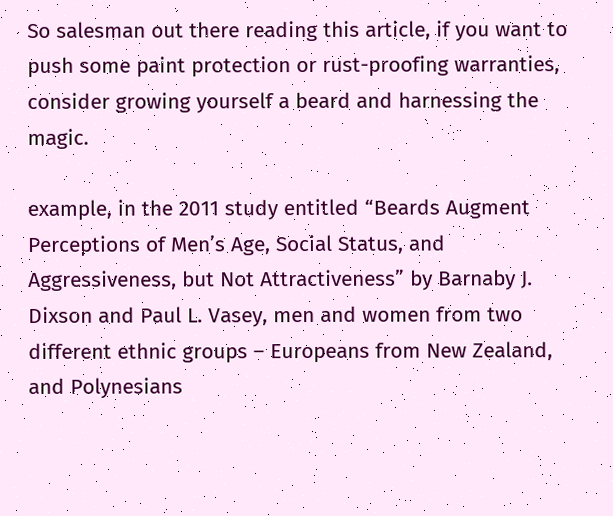So salesman out there reading this article, if you want to push some paint protection or rust-proofing warranties, consider growing yourself a beard and harnessing the magic.

example, in the 2011 study entitled “Beards Augment Perceptions of Men’s Age, Social Status, and Aggressiveness, but Not Attractiveness” by Barnaby J. Dixson and Paul L. Vasey, men and women from two different ethnic groups – Europeans from New Zealand, and Polynesians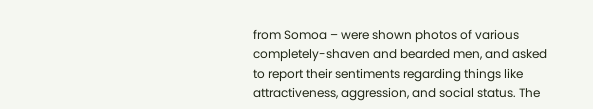from Somoa – were shown photos of various completely-shaven and bearded men, and asked to report their sentiments regarding things like attractiveness, aggression, and social status. The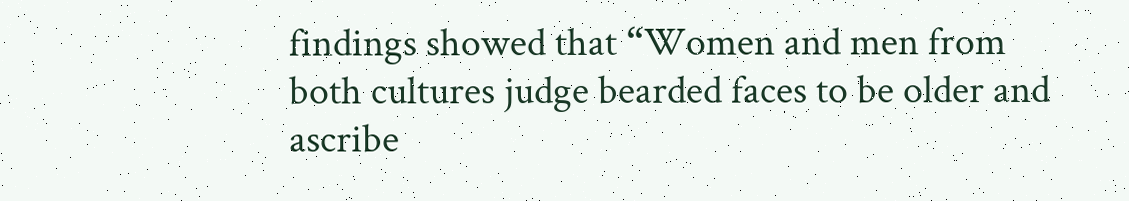findings showed that “Women and men from both cultures judge bearded faces to be older and ascribe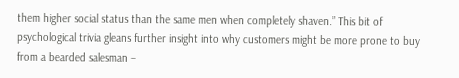them higher social status than the same men when completely shaven.” This bit of psychological trivia gleans further insight into why customers might be more prone to buy from a bearded salesman –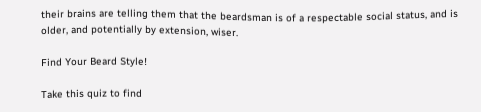their brains are telling them that the beardsman is of a respectable social status, and is older, and potentially by extension, wiser.

Find Your Beard Style!

Take this quiz to find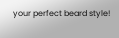your perfect beard style!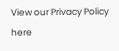View our Privacy Policy here